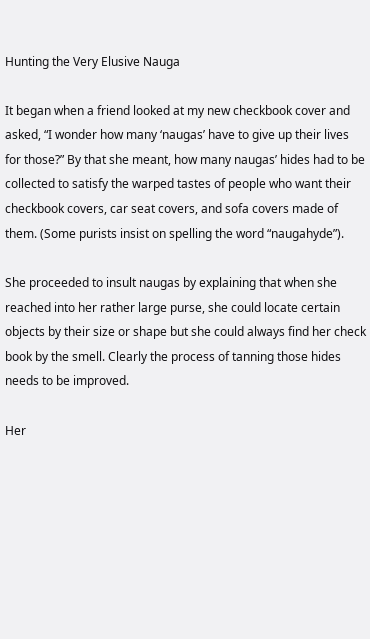Hunting the Very Elusive Nauga

It began when a friend looked at my new checkbook cover and asked, “I wonder how many ‘naugas’ have to give up their lives for those?” By that she meant, how many naugas’ hides had to be collected to satisfy the warped tastes of people who want their checkbook covers, car seat covers, and sofa covers made of them. (Some purists insist on spelling the word “naugahyde”).

She proceeded to insult naugas by explaining that when she reached into her rather large purse, she could locate certain objects by their size or shape but she could always find her check book by the smell. Clearly the process of tanning those hides needs to be improved.

Her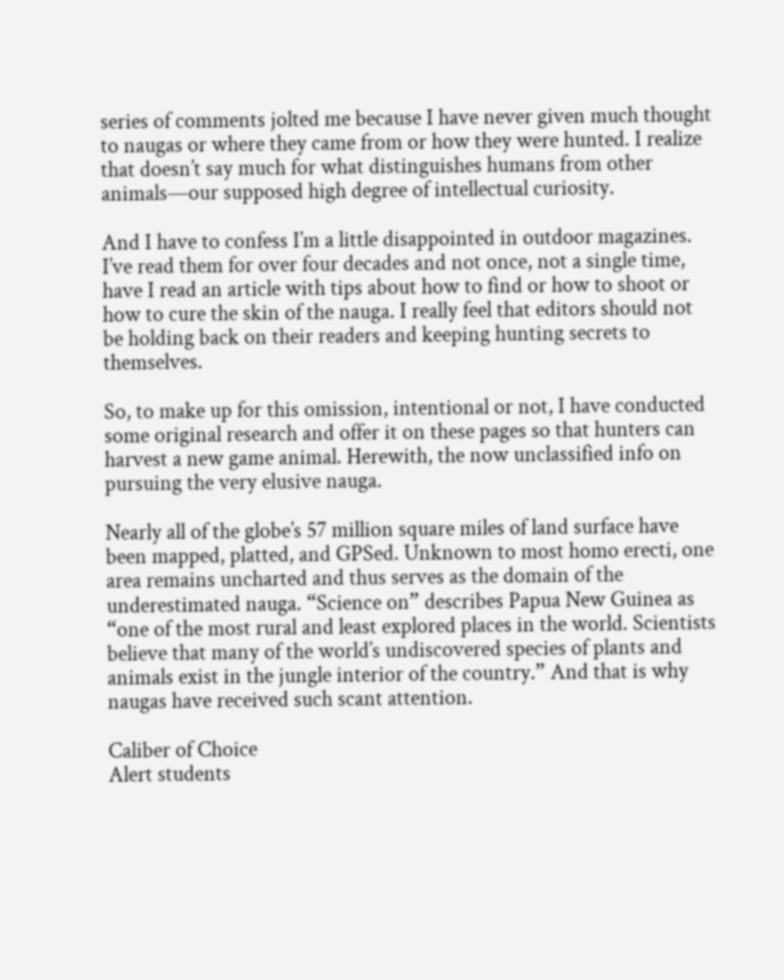series of comments jolted me because I have never given much thought to naugas or where they came from or how they were hunted. I realize that doesn’t say much for what distinguishes humans from other animals—our supposed high degree of intellectual curiosity.

And I have to confess I’m a little disappointed in outdoor magazines. I’ve read them for over four decades and not once, not a single time, have I read an article with tips about how to find or how to shoot or how to cure the skin of the nauga. I really feel that editors should not be holding back on their readers and keeping hunting secrets to themselves.

So, to make up for this omission, intentional or not, I have conducted some original research and offer it on these pages so that hunters can harvest a new game animal. Herewith, the now unclassified info on pursuing the very elusive nauga.

Nearly all of the globe’s 57 million square miles of land surface have been mapped, platted, and GPSed. Unknown to most homo erecti, one area remains uncharted and thus serves as the domain of the underestimated nauga. “Science on” describes Papua New Guinea as “one of the most rural and least explored places in the world. Scientists believe that many of the world’s undiscovered species of plants and animals exist in the jungle interior of the country.” And that is why naugas have received such scant attention.

Caliber of Choice
Alert students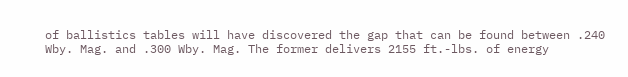of ballistics tables will have discovered the gap that can be found between .240 Wby. Mag. and .300 Wby. Mag. The former delivers 2155 ft.-lbs. of energy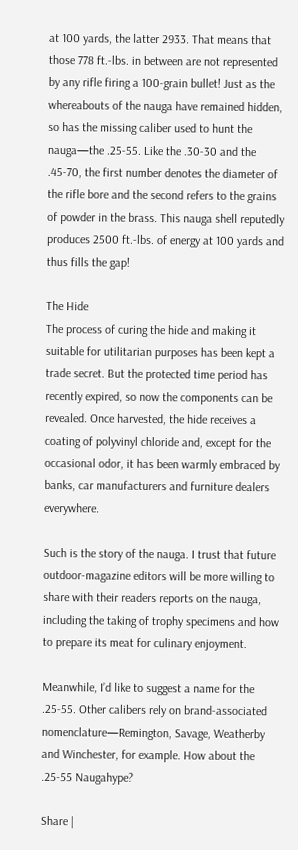at 100 yards, the latter 2933. That means that those 778 ft.-lbs. in between are not represented by any rifle firing a 100-grain bullet! Just as the whereabouts of the nauga have remained hidden, so has the missing caliber used to hunt the nauga—the .25-55. Like the .30-30 and the .45-70, the first number denotes the diameter of the rifle bore and the second refers to the grains of powder in the brass. This nauga shell reputedly produces 2500 ft.-lbs. of energy at 100 yards and thus fills the gap!

The Hide
The process of curing the hide and making it suitable for utilitarian purposes has been kept a trade secret. But the protected time period has recently expired, so now the components can be revealed. Once harvested, the hide receives a coating of polyvinyl chloride and, except for the occasional odor, it has been warmly embraced by banks, car manufacturers and furniture dealers everywhere.

Such is the story of the nauga. I trust that future outdoor-magazine editors will be more willing to share with their readers reports on the nauga, including the taking of trophy specimens and how to prepare its meat for culinary enjoyment.

Meanwhile, I’d like to suggest a name for the .25-55. Other calibers rely on brand-associated nomenclature—Remington, Savage, Weatherby and Winchester, for example. How about the .25-55 Naugahype?

Share |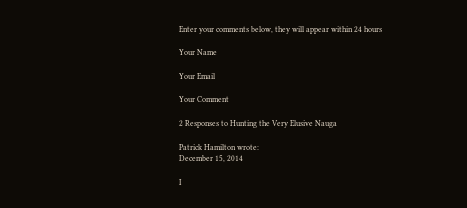Enter your comments below, they will appear within 24 hours

Your Name

Your Email

Your Comment

2 Responses to Hunting the Very Elusive Nauga

Patrick Hamilton wrote:
December 15, 2014

I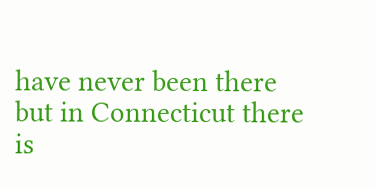have never been there but in Connecticut there is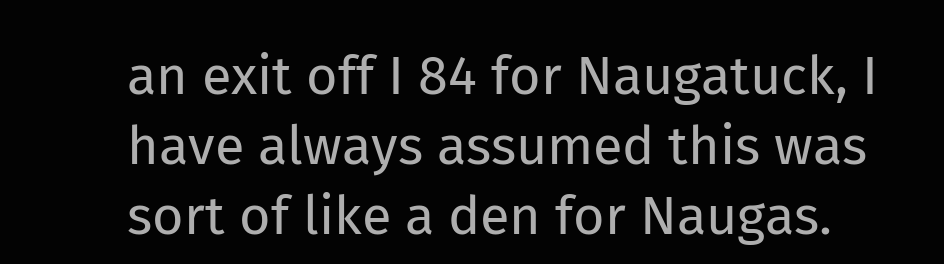an exit off I 84 for Naugatuck, I have always assumed this was sort of like a den for Naugas.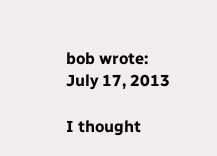bob wrote:
July 17, 2013

I thought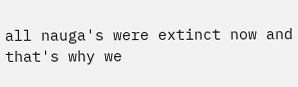all nauga's were extinct now and that's why we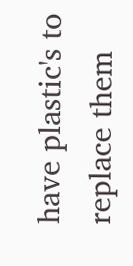have plastic's to replace them